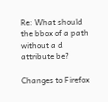Re: What should the bbox of a path without a d attribute be?

Changes to Firefox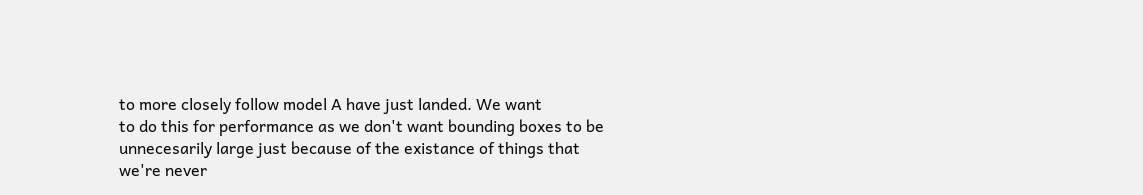to more closely follow model A have just landed. We want
to do this for performance as we don't want bounding boxes to be
unnecesarily large just because of the existance of things that we're never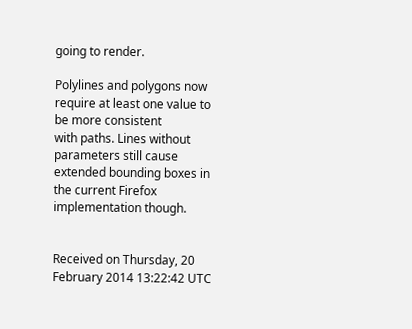going to render.

Polylines and polygons now require at least one value to be more consistent
with paths. Lines without parameters still cause extended bounding boxes in
the current Firefox implementation though.


Received on Thursday, 20 February 2014 13:22:42 UTC